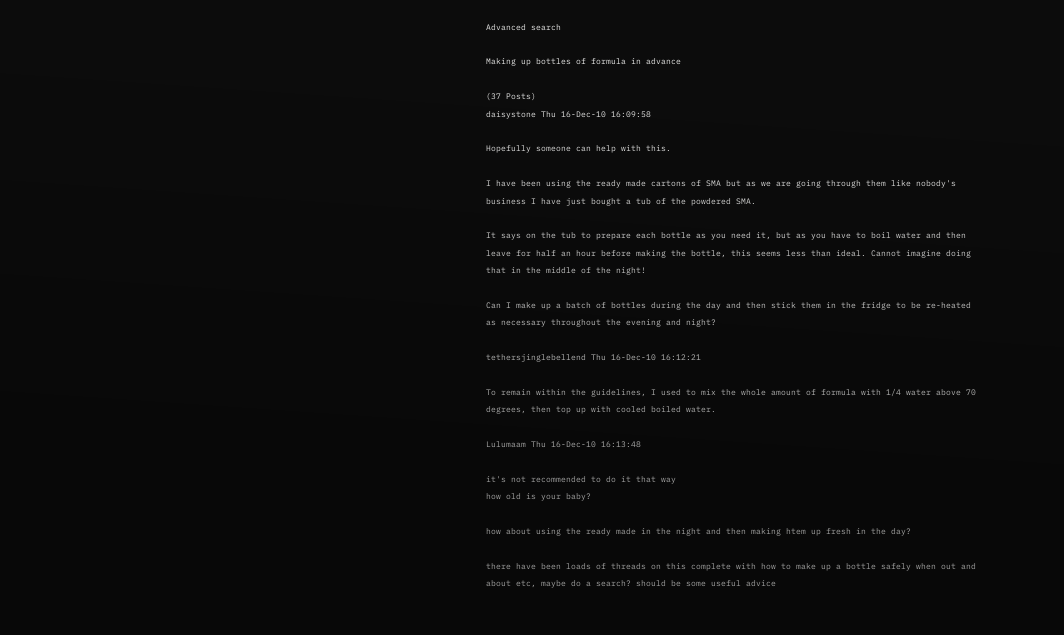Advanced search

Making up bottles of formula in advance

(37 Posts)
daisystone Thu 16-Dec-10 16:09:58

Hopefully someone can help with this.

I have been using the ready made cartons of SMA but as we are going through them like nobody's business I have just bought a tub of the powdered SMA.

It says on the tub to prepare each bottle as you need it, but as you have to boil water and then leave for half an hour before making the bottle, this seems less than ideal. Cannot imagine doing that in the middle of the night!

Can I make up a batch of bottles during the day and then stick them in the fridge to be re-heated as necessary throughout the evening and night?

tethersjinglebellend Thu 16-Dec-10 16:12:21

To remain within the guidelines, I used to mix the whole amount of formula with 1/4 water above 70 degrees, then top up with cooled boiled water.

Lulumaam Thu 16-Dec-10 16:13:48

it's not recommended to do it that way
how old is your baby?

how about using the ready made in the night and then making htem up fresh in the day?

there have been loads of threads on this complete with how to make up a bottle safely when out and about etc, maybe do a search? should be some useful advice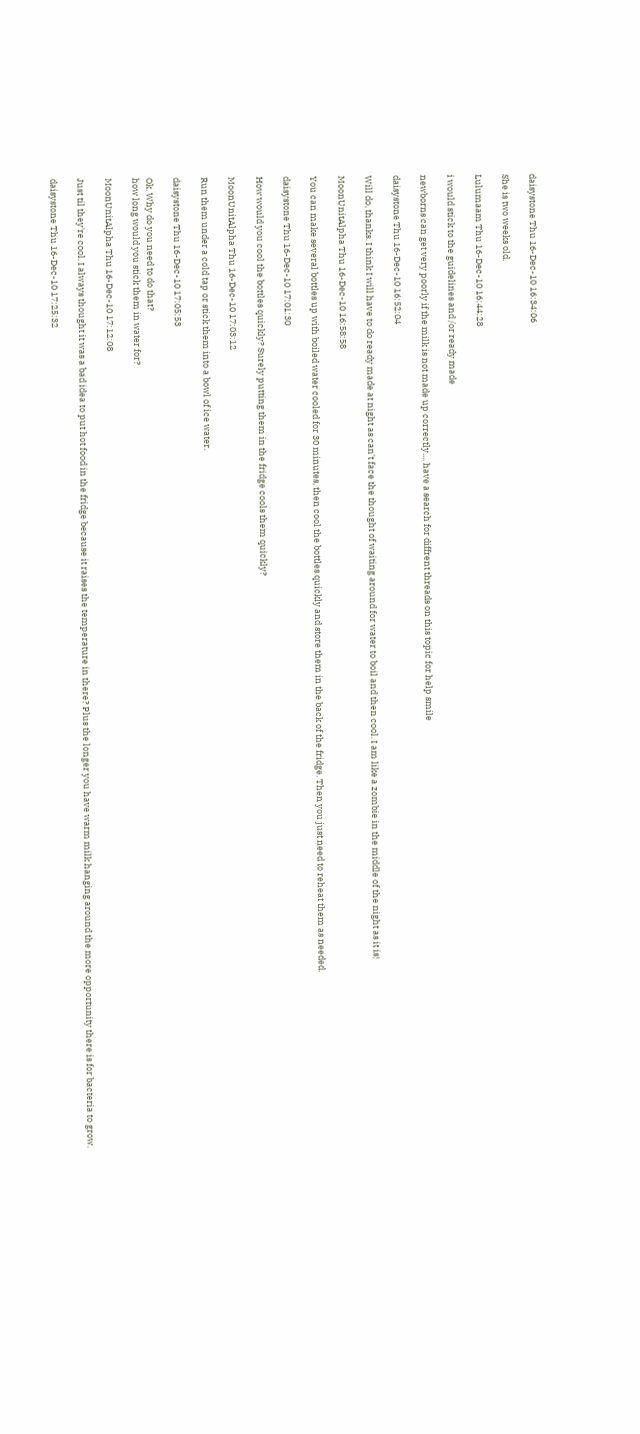daisystone Thu 16-Dec-10 16:34:06

She is two weeks old.

Lulumaam Thu 16-Dec-10 16:44:28

i would stick to the guidelines and /or ready made

newborns can get very poorly if the milk is not made up correctly.... have a search for diffrent threads on this topic for help smile

daisystone Thu 16-Dec-10 16:52:04

Will do, thanks. I think I will have to do ready made at night as can't face the thought of waiting around for water to boil and then cool. I am like a zombie in the middle of the night as it is!

MoonUnitAlpha Thu 16-Dec-10 16:58:58

You can make several bottles up with boiled water cooled for 30 minutes, then cool the bottles quickly and store them in the back of the fridge. Then you just need to reheat them as needed.

daisystone Thu 16-Dec-10 17:01:30

How would you cool the bottles quickly? Surely putting them in the fridge cools them quickly?

MoonUnitAlpha Thu 16-Dec-10 17:03:12

Run them under a cold tap or stick them into a bowl of ice water.

daisystone Thu 16-Dec-10 17:05:53

Ok. Why do you need to do that?
how long would you stick them in water for?

MoonUnitAlpha Thu 16-Dec-10 17:12:08

Just til they're cool. I always thought it was a bad idea to put hot food in the fridge because it raises the temperature in there? Plus the longer you have warm milk hanging around the more opportunity there is for bacteria to grow.

daisystone Thu 16-Dec-10 17:25:32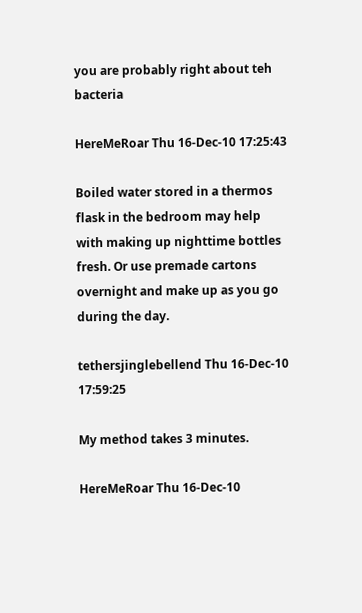you are probably right about teh bacteria

HereMeRoar Thu 16-Dec-10 17:25:43

Boiled water stored in a thermos flask in the bedroom may help with making up nighttime bottles fresh. Or use premade cartons overnight and make up as you go during the day.

tethersjinglebellend Thu 16-Dec-10 17:59:25

My method takes 3 minutes.

HereMeRoar Thu 16-Dec-10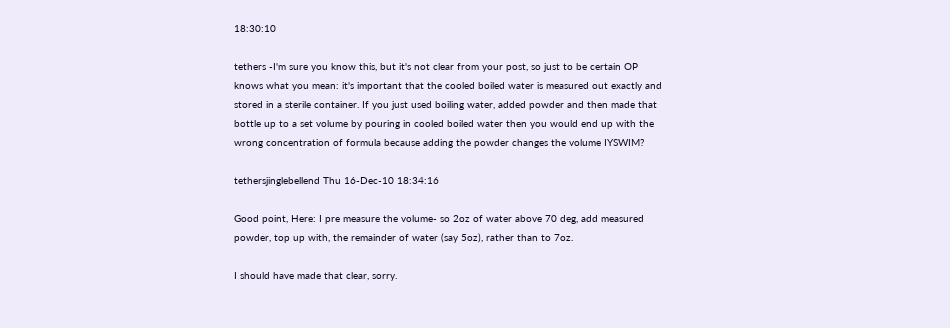18:30:10

tethers -I'm sure you know this, but it's not clear from your post, so just to be certain OP knows what you mean: it's important that the cooled boiled water is measured out exactly and stored in a sterile container. If you just used boiling water, added powder and then made that bottle up to a set volume by pouring in cooled boiled water then you would end up with the wrong concentration of formula because adding the powder changes the volume IYSWIM?

tethersjinglebellend Thu 16-Dec-10 18:34:16

Good point, Here: I pre measure the volume- so 2oz of water above 70 deg, add measured powder, top up with, the remainder of water (say 5oz), rather than to 7oz.

I should have made that clear, sorry.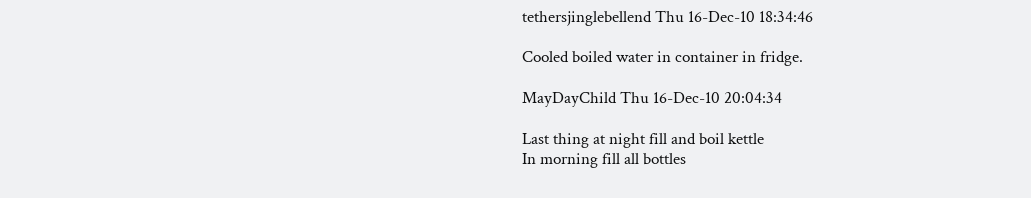tethersjinglebellend Thu 16-Dec-10 18:34:46

Cooled boiled water in container in fridge.

MayDayChild Thu 16-Dec-10 20:04:34

Last thing at night fill and boil kettle
In morning fill all bottles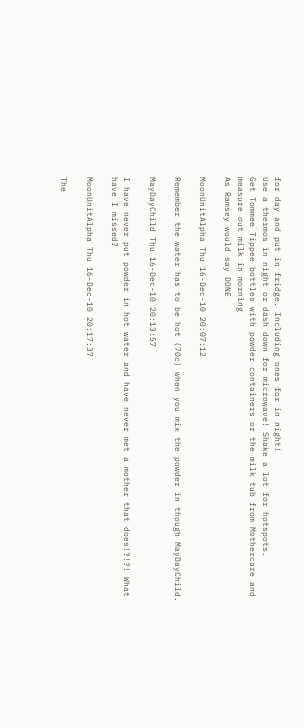for day and put in fridge. Including ones for in night!
Use a thermos in night or dash down for microwave! Shake a lot for hotspots.
Get Tommee Tippee bottles with powder containers or the milk tub from Mothercare and measure out milk in morning
As Ramsey would say DONE

MoonUnitAlpha Thu 16-Dec-10 20:07:12

Remember the water has to be hot (70c) when you mix the powder in though MayDayChild.

MayDayChild Thu 16-Dec-10 20:13:57

I have never put powder in hot water and have never met a mother that does!?!?! What have I missed?

MoonUnitAlpha Thu 16-Dec-10 20:17:37

The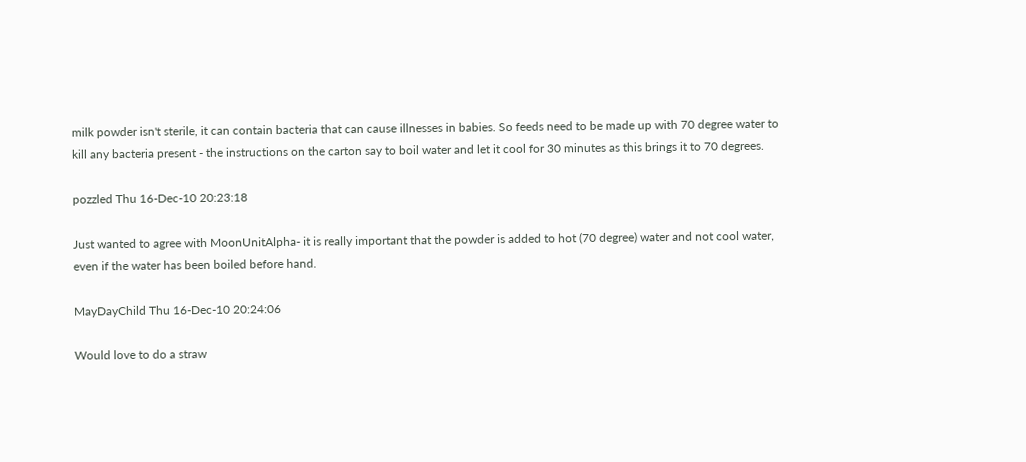milk powder isn't sterile, it can contain bacteria that can cause illnesses in babies. So feeds need to be made up with 70 degree water to kill any bacteria present - the instructions on the carton say to boil water and let it cool for 30 minutes as this brings it to 70 degrees.

pozzled Thu 16-Dec-10 20:23:18

Just wanted to agree with MoonUnitAlpha- it is really important that the powder is added to hot (70 degree) water and not cool water, even if the water has been boiled before hand.

MayDayChild Thu 16-Dec-10 20:24:06

Would love to do a straw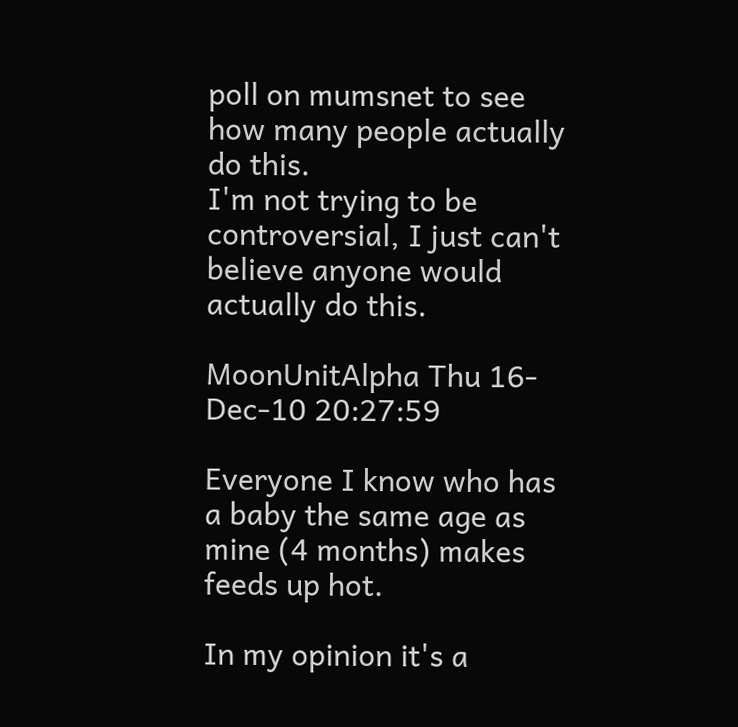poll on mumsnet to see how many people actually do this.
I'm not trying to be controversial, I just can't believe anyone would actually do this.

MoonUnitAlpha Thu 16-Dec-10 20:27:59

Everyone I know who has a baby the same age as mine (4 months) makes feeds up hot.

In my opinion it's a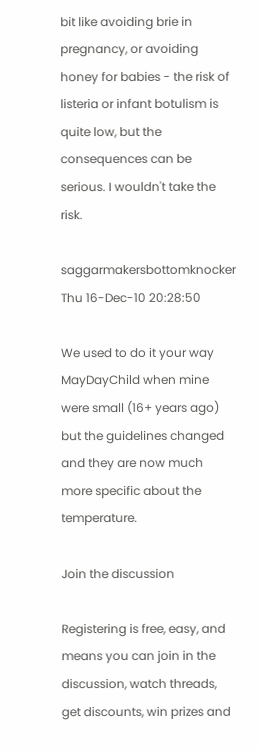bit like avoiding brie in pregnancy, or avoiding honey for babies - the risk of listeria or infant botulism is quite low, but the consequences can be serious. I wouldn't take the risk.

saggarmakersbottomknocker Thu 16-Dec-10 20:28:50

We used to do it your way MayDayChild when mine were small (16+ years ago) but the guidelines changed and they are now much more specific about the temperature.

Join the discussion

Registering is free, easy, and means you can join in the discussion, watch threads, get discounts, win prizes and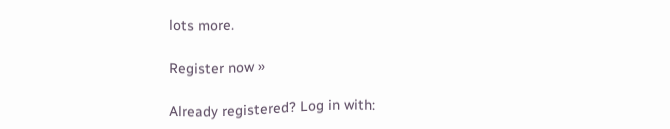lots more.

Register now »

Already registered? Log in with: